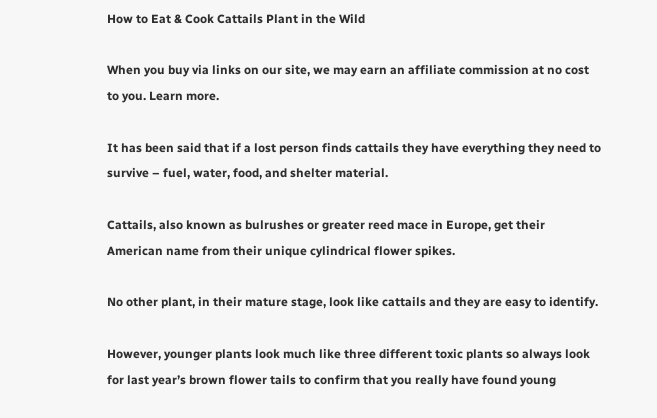How to Eat & Cook Cattails Plant in the Wild

When you buy via links on our site, we may earn an affiliate commission at no cost to you. Learn more.

It has been said that if a lost person finds cattails they have everything they need to survive – fuel, water, food, and shelter material.

Cattails, also known as bulrushes or greater reed mace in Europe, get their American name from their unique cylindrical flower spikes.

No other plant, in their mature stage, look like cattails and they are easy to identify.

However, younger plants look much like three different toxic plants so always look for last year’s brown flower tails to confirm that you really have found young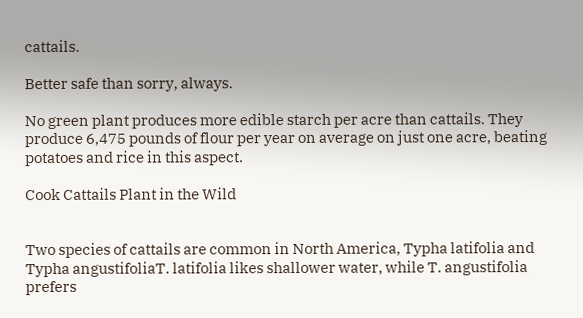cattails.

Better safe than sorry, always.

No green plant produces more edible starch per acre than cattails. They produce 6,475 pounds of flour per year on average on just one acre, beating potatoes and rice in this aspect.

Cook Cattails Plant in the Wild


Two species of cattails are common in North America, Typha latifolia and Typha angustifoliaT. latifolia likes shallower water, while T. angustifolia prefers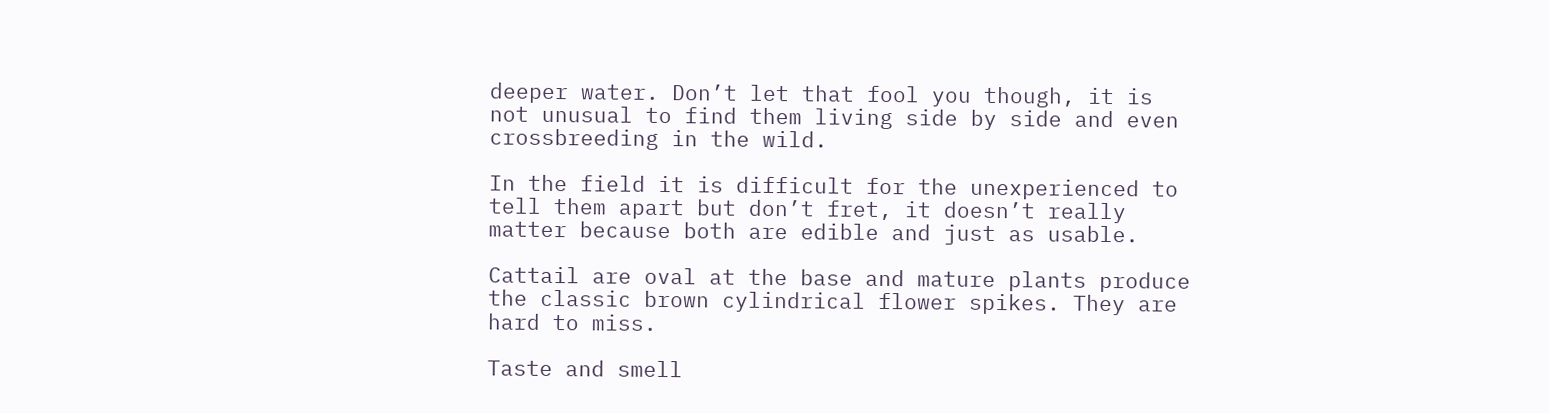deeper water. Don’t let that fool you though, it is not unusual to find them living side by side and even crossbreeding in the wild.

In the field it is difficult for the unexperienced to tell them apart but don’t fret, it doesn’t really matter because both are edible and just as usable.

Cattail are oval at the base and mature plants produce the classic brown cylindrical flower spikes. They are hard to miss.

Taste and smell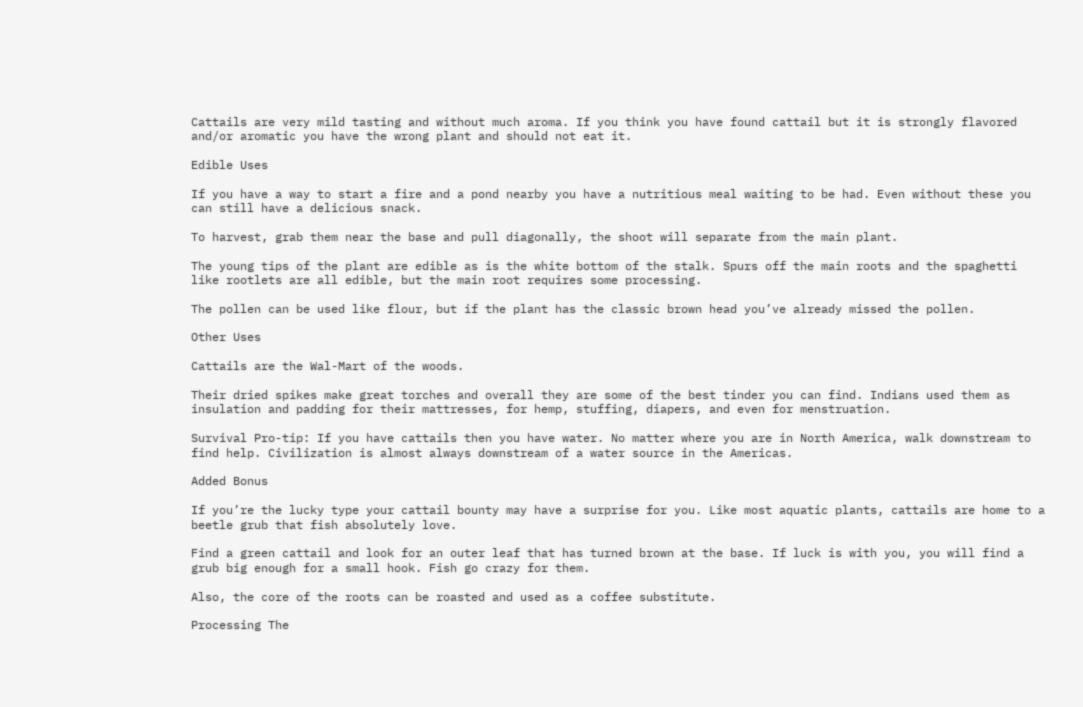Cattails are very mild tasting and without much aroma. If you think you have found cattail but it is strongly flavored and/or aromatic you have the wrong plant and should not eat it.

Edible Uses

If you have a way to start a fire and a pond nearby you have a nutritious meal waiting to be had. Even without these you can still have a delicious snack.

To harvest, grab them near the base and pull diagonally, the shoot will separate from the main plant.

The young tips of the plant are edible as is the white bottom of the stalk. Spurs off the main roots and the spaghetti like rootlets are all edible, but the main root requires some processing.

The pollen can be used like flour, but if the plant has the classic brown head you’ve already missed the pollen.

Other Uses

Cattails are the Wal-Mart of the woods.

Their dried spikes make great torches and overall they are some of the best tinder you can find. Indians used them as insulation and padding for their mattresses, for hemp, stuffing, diapers, and even for menstruation.

Survival Pro-tip: If you have cattails then you have water. No matter where you are in North America, walk downstream to find help. Civilization is almost always downstream of a water source in the Americas.

Added Bonus

If you’re the lucky type your cattail bounty may have a surprise for you. Like most aquatic plants, cattails are home to a beetle grub that fish absolutely love.

Find a green cattail and look for an outer leaf that has turned brown at the base. If luck is with you, you will find a grub big enough for a small hook. Fish go crazy for them.

Also, the core of the roots can be roasted and used as a coffee substitute.

Processing The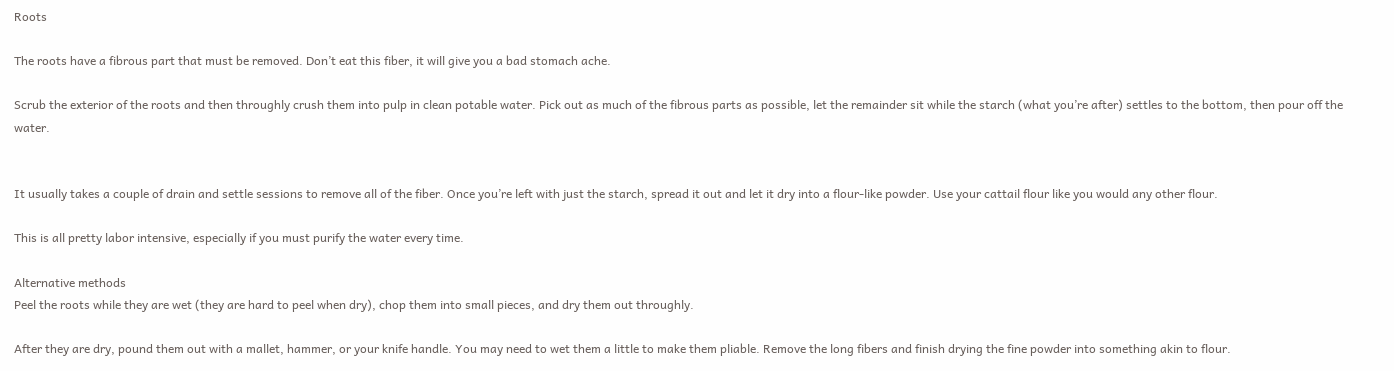Roots

The roots have a fibrous part that must be removed. Don’t eat this fiber, it will give you a bad stomach ache.

Scrub the exterior of the roots and then throughly crush them into pulp in clean potable water. Pick out as much of the fibrous parts as possible, let the remainder sit while the starch (what you’re after) settles to the bottom, then pour off the water.


It usually takes a couple of drain and settle sessions to remove all of the fiber. Once you’re left with just the starch, spread it out and let it dry into a flour-like powder. Use your cattail flour like you would any other flour.

This is all pretty labor intensive, especially if you must purify the water every time.

Alternative methods
Peel the roots while they are wet (they are hard to peel when dry), chop them into small pieces, and dry them out throughly.

After they are dry, pound them out with a mallet, hammer, or your knife handle. You may need to wet them a little to make them pliable. Remove the long fibers and finish drying the fine powder into something akin to flour.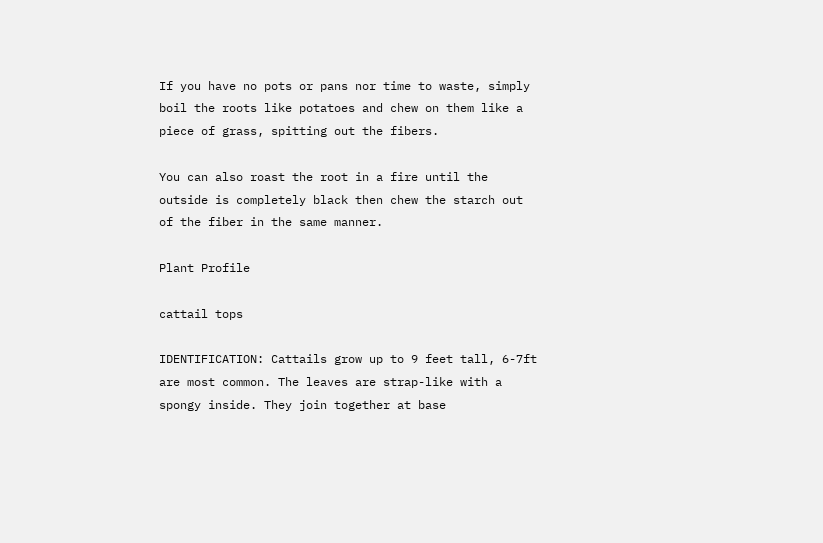If you have no pots or pans nor time to waste, simply boil the roots like potatoes and chew on them like a piece of grass, spitting out the fibers.

You can also roast the root in a fire until the outside is completely black then chew the starch out of the fiber in the same manner.

Plant Profile

cattail tops

IDENTIFICATION: Cattails grow up to 9 feet tall, 6-7ft are most common. The leaves are strap-like with a spongy inside. They join together at base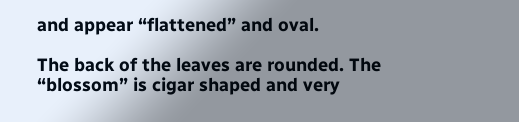and appear “flattened” and oval.

The back of the leaves are rounded. The “blossom” is cigar shaped and very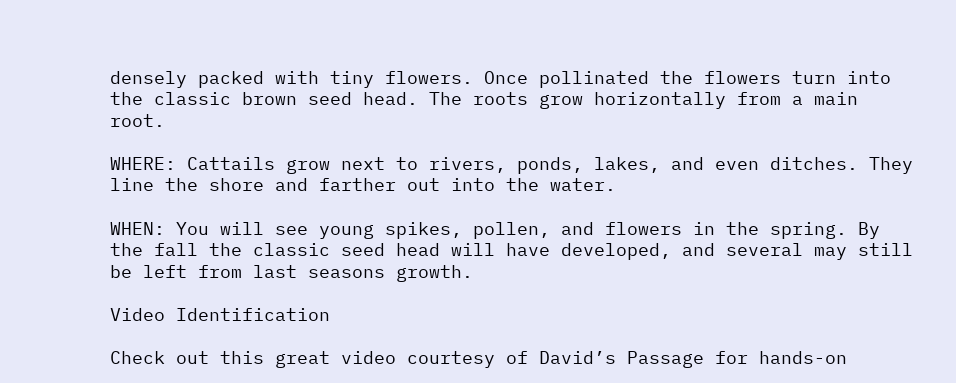densely packed with tiny flowers. Once pollinated the flowers turn into the classic brown seed head. The roots grow horizontally from a main root.

WHERE: Cattails grow next to rivers, ponds, lakes, and even ditches. They line the shore and farther out into the water.

WHEN: You will see young spikes, pollen, and flowers in the spring. By the fall the classic seed head will have developed, and several may still be left from last seasons growth.

Video Identification

Check out this great video courtesy of David’s Passage for hands-on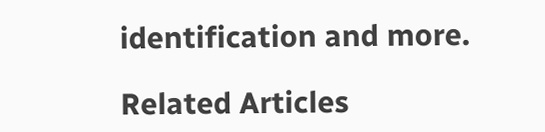identification and more.

Related Articles